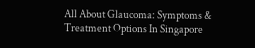All About Glaucoma: Symptoms & Treatment Options In Singapore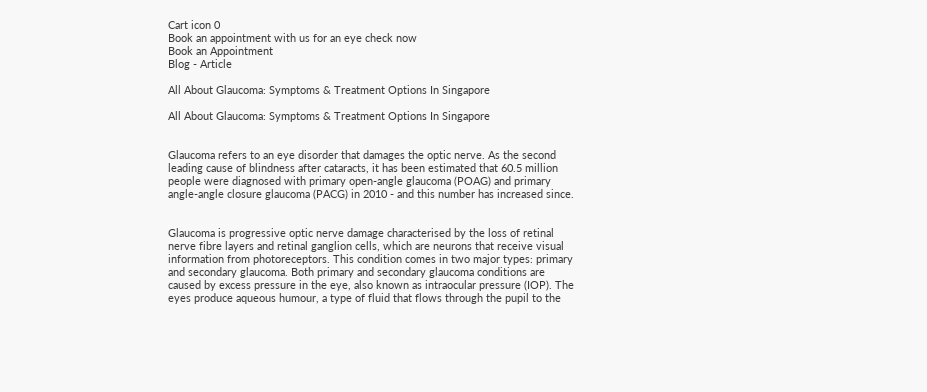Cart icon 0
Book an appointment with us for an eye check now
Book an Appointment
Blog - Article

All About Glaucoma: Symptoms & Treatment Options In Singapore

All About Glaucoma: Symptoms & Treatment Options In Singapore


Glaucoma refers to an eye disorder that damages the optic nerve. As the second leading cause of blindness after cataracts, it has been estimated that 60.5 million people were diagnosed with primary open-angle glaucoma (POAG) and primary angle-angle closure glaucoma (PACG) in 2010 - and this number has increased since.


Glaucoma is progressive optic nerve damage characterised by the loss of retinal nerve fibre layers and retinal ganglion cells, which are neurons that receive visual information from photoreceptors. This condition comes in two major types: primary and secondary glaucoma. Both primary and secondary glaucoma conditions are caused by excess pressure in the eye, also known as intraocular pressure (IOP). The eyes produce aqueous humour, a type of fluid that flows through the pupil to the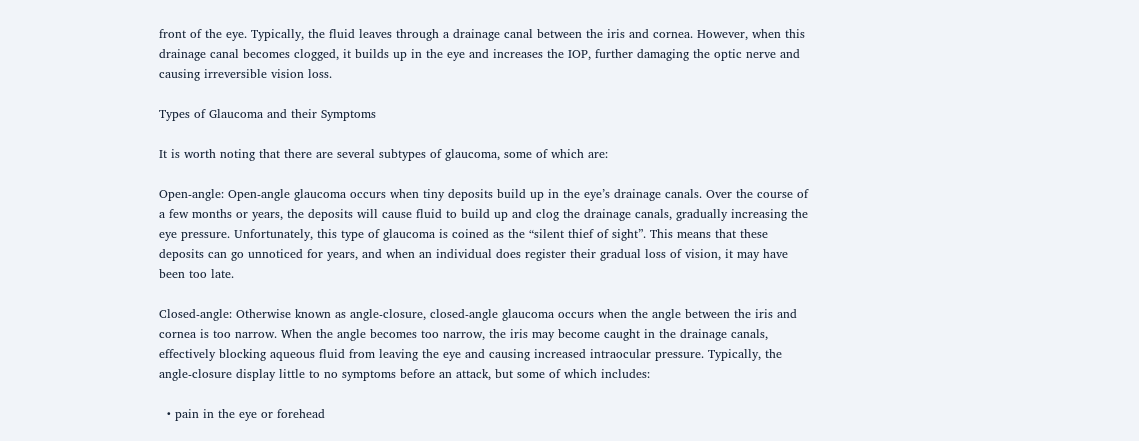front of the eye. Typically, the fluid leaves through a drainage canal between the iris and cornea. However, when this drainage canal becomes clogged, it builds up in the eye and increases the IOP, further damaging the optic nerve and causing irreversible vision loss.

Types of Glaucoma and their Symptoms

It is worth noting that there are several subtypes of glaucoma, some of which are:

Open-angle: Open-angle glaucoma occurs when tiny deposits build up in the eye’s drainage canals. Over the course of a few months or years, the deposits will cause fluid to build up and clog the drainage canals, gradually increasing the eye pressure. Unfortunately, this type of glaucoma is coined as the “silent thief of sight”. This means that these deposits can go unnoticed for years, and when an individual does register their gradual loss of vision, it may have been too late.

Closed-angle: Otherwise known as angle-closure, closed-angle glaucoma occurs when the angle between the iris and cornea is too narrow. When the angle becomes too narrow, the iris may become caught in the drainage canals, effectively blocking aqueous fluid from leaving the eye and causing increased intraocular pressure. Typically, the angle-closure display little to no symptoms before an attack, but some of which includes:

  • pain in the eye or forehead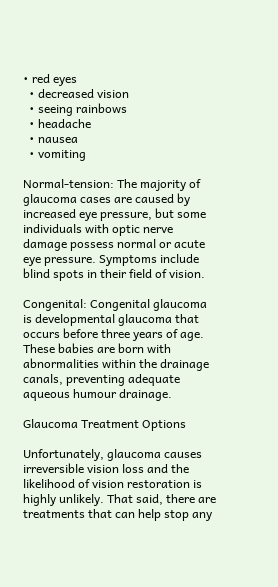• red eyes
  • decreased vision
  • seeing rainbows
  • headache
  • nausea
  • vomiting

Normal-tension: The majority of glaucoma cases are caused by increased eye pressure, but some individuals with optic nerve damage possess normal or acute eye pressure. Symptoms include blind spots in their field of vision.

Congenital: Congenital glaucoma is developmental glaucoma that occurs before three years of age. These babies are born with abnormalities within the drainage canals, preventing adequate aqueous humour drainage.

Glaucoma Treatment Options

Unfortunately, glaucoma causes irreversible vision loss and the likelihood of vision restoration is highly unlikely. That said, there are treatments that can help stop any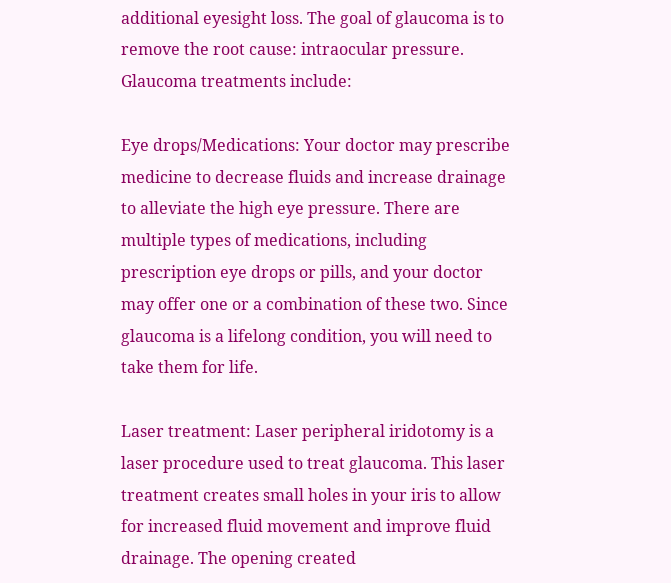additional eyesight loss. The goal of glaucoma is to remove the root cause: intraocular pressure. Glaucoma treatments include:

Eye drops/Medications: Your doctor may prescribe medicine to decrease fluids and increase drainage to alleviate the high eye pressure. There are multiple types of medications, including prescription eye drops or pills, and your doctor may offer one or a combination of these two. Since glaucoma is a lifelong condition, you will need to take them for life.

Laser treatment: Laser peripheral iridotomy is a laser procedure used to treat glaucoma. This laser treatment creates small holes in your iris to allow for increased fluid movement and improve fluid drainage. The opening created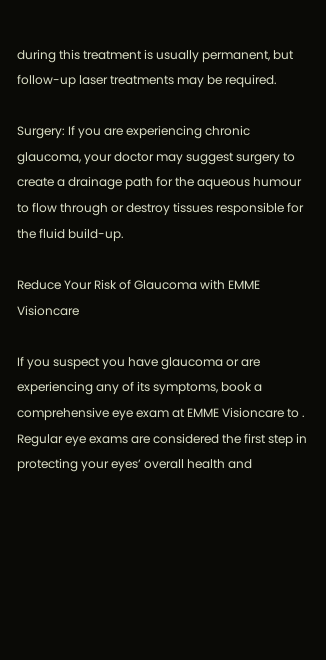during this treatment is usually permanent, but follow-up laser treatments may be required.

Surgery: If you are experiencing chronic glaucoma, your doctor may suggest surgery to create a drainage path for the aqueous humour to flow through or destroy tissues responsible for the fluid build-up.

Reduce Your Risk of Glaucoma with EMME Visioncare

If you suspect you have glaucoma or are experiencing any of its symptoms, book a comprehensive eye exam at EMME Visioncare to . Regular eye exams are considered the first step in protecting your eyes’ overall health and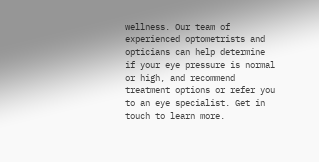wellness. Our team of experienced optometrists and opticians can help determine if your eye pressure is normal or high, and recommend treatment options or refer you to an eye specialist. Get in touch to learn more.